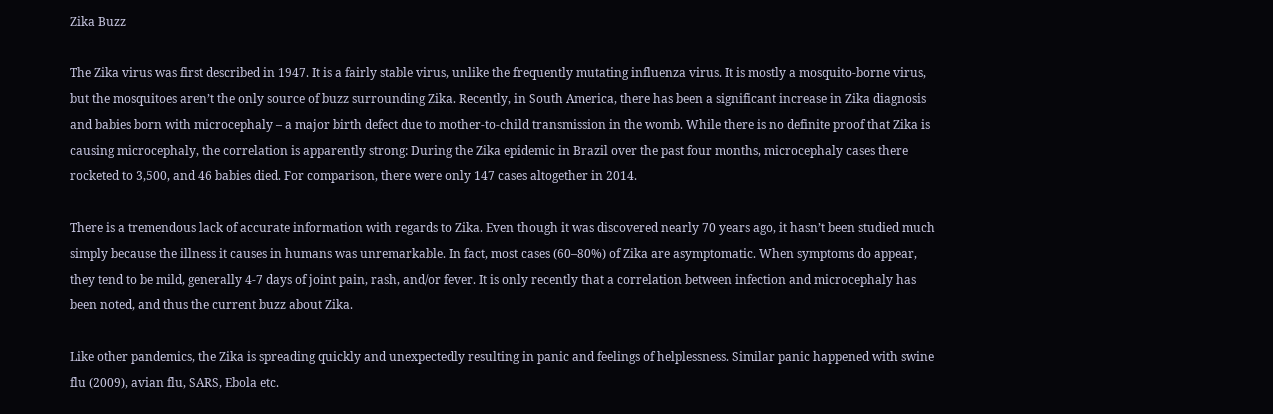Zika Buzz

The Zika virus was first described in 1947. It is a fairly stable virus, unlike the frequently mutating influenza virus. It is mostly a mosquito-borne virus, but the mosquitoes aren’t the only source of buzz surrounding Zika. Recently, in South America, there has been a significant increase in Zika diagnosis and babies born with microcephaly – a major birth defect due to mother-to-child transmission in the womb. While there is no definite proof that Zika is causing microcephaly, the correlation is apparently strong: During the Zika epidemic in Brazil over the past four months, microcephaly cases there rocketed to 3,500, and 46 babies died. For comparison, there were only 147 cases altogether in 2014.

There is a tremendous lack of accurate information with regards to Zika. Even though it was discovered nearly 70 years ago, it hasn’t been studied much simply because the illness it causes in humans was unremarkable. In fact, most cases (60–80%) of Zika are asymptomatic. When symptoms do appear, they tend to be mild, generally 4-7 days of joint pain, rash, and/or fever. It is only recently that a correlation between infection and microcephaly has been noted, and thus the current buzz about Zika.

Like other pandemics, the Zika is spreading quickly and unexpectedly resulting in panic and feelings of helplessness. Similar panic happened with swine flu (2009), avian flu, SARS, Ebola etc.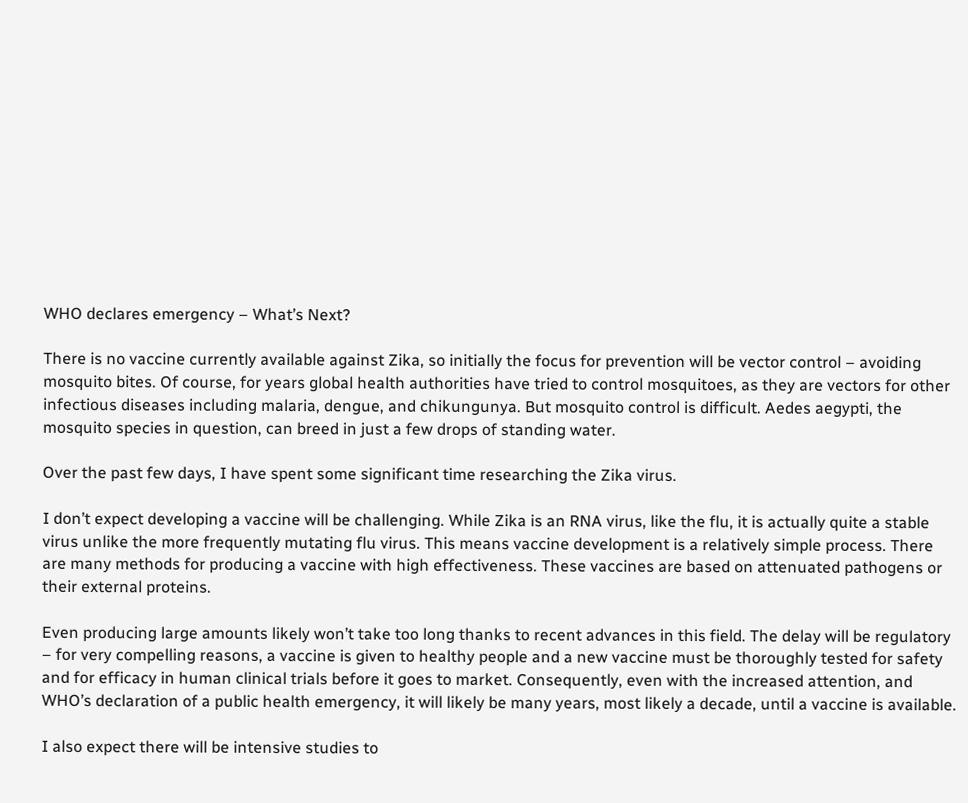WHO declares emergency – What’s Next?

There is no vaccine currently available against Zika, so initially the focus for prevention will be vector control – avoiding mosquito bites. Of course, for years global health authorities have tried to control mosquitoes, as they are vectors for other infectious diseases including malaria, dengue, and chikungunya. But mosquito control is difficult. Aedes aegypti, the mosquito species in question, can breed in just a few drops of standing water.

Over the past few days, I have spent some significant time researching the Zika virus.

I don’t expect developing a vaccine will be challenging. While Zika is an RNA virus, like the flu, it is actually quite a stable virus unlike the more frequently mutating flu virus. This means vaccine development is a relatively simple process. There are many methods for producing a vaccine with high effectiveness. These vaccines are based on attenuated pathogens or their external proteins.

Even producing large amounts likely won’t take too long thanks to recent advances in this field. The delay will be regulatory – for very compelling reasons, a vaccine is given to healthy people and a new vaccine must be thoroughly tested for safety and for efficacy in human clinical trials before it goes to market. Consequently, even with the increased attention, and WHO’s declaration of a public health emergency, it will likely be many years, most likely a decade, until a vaccine is available.

I also expect there will be intensive studies to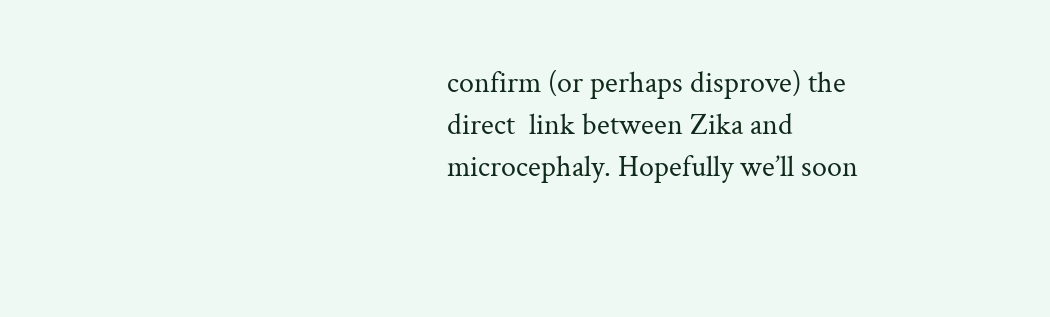confirm (or perhaps disprove) the direct  link between Zika and microcephaly. Hopefully we’ll soon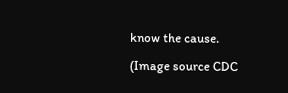know the cause.

(Image source CDC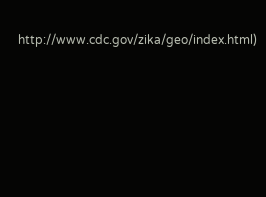http://www.cdc.gov/zika/geo/index.html)